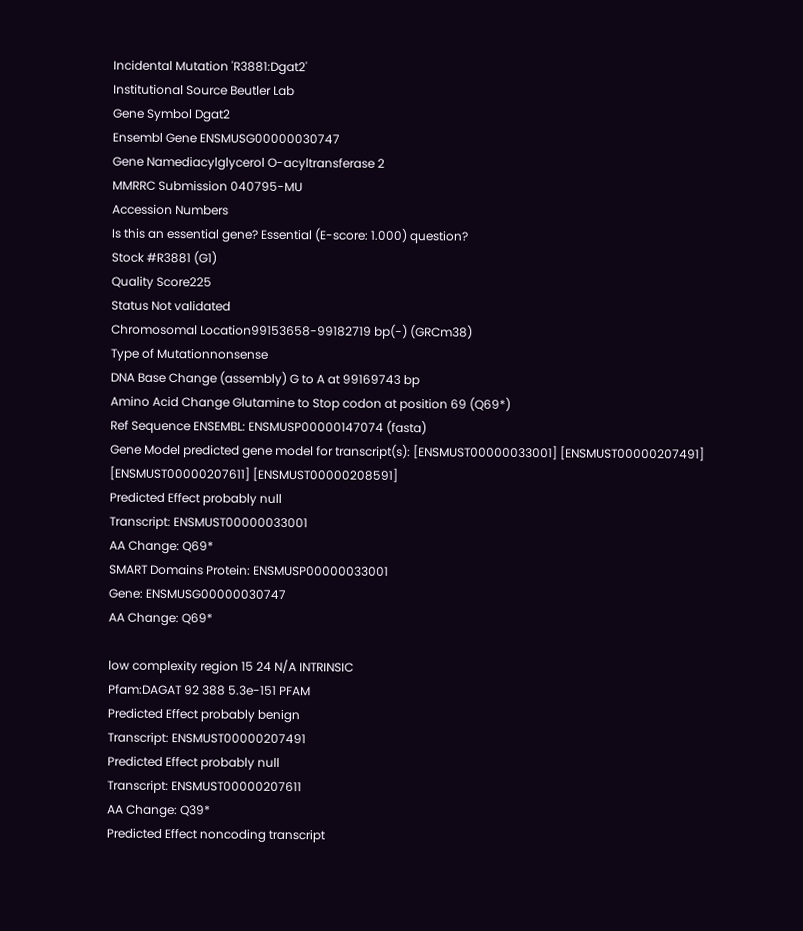Incidental Mutation 'R3881:Dgat2'
Institutional Source Beutler Lab
Gene Symbol Dgat2
Ensembl Gene ENSMUSG00000030747
Gene Namediacylglycerol O-acyltransferase 2
MMRRC Submission 040795-MU
Accession Numbers
Is this an essential gene? Essential (E-score: 1.000) question?
Stock #R3881 (G1)
Quality Score225
Status Not validated
Chromosomal Location99153658-99182719 bp(-) (GRCm38)
Type of Mutationnonsense
DNA Base Change (assembly) G to A at 99169743 bp
Amino Acid Change Glutamine to Stop codon at position 69 (Q69*)
Ref Sequence ENSEMBL: ENSMUSP00000147074 (fasta)
Gene Model predicted gene model for transcript(s): [ENSMUST00000033001] [ENSMUST00000207491] [ENSMUST00000207611] [ENSMUST00000208591]
Predicted Effect probably null
Transcript: ENSMUST00000033001
AA Change: Q69*
SMART Domains Protein: ENSMUSP00000033001
Gene: ENSMUSG00000030747
AA Change: Q69*

low complexity region 15 24 N/A INTRINSIC
Pfam:DAGAT 92 388 5.3e-151 PFAM
Predicted Effect probably benign
Transcript: ENSMUST00000207491
Predicted Effect probably null
Transcript: ENSMUST00000207611
AA Change: Q39*
Predicted Effect noncoding transcript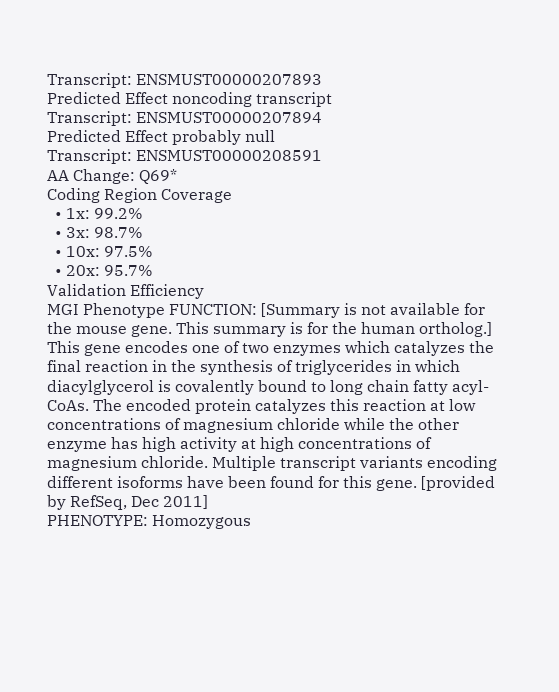Transcript: ENSMUST00000207893
Predicted Effect noncoding transcript
Transcript: ENSMUST00000207894
Predicted Effect probably null
Transcript: ENSMUST00000208591
AA Change: Q69*
Coding Region Coverage
  • 1x: 99.2%
  • 3x: 98.7%
  • 10x: 97.5%
  • 20x: 95.7%
Validation Efficiency
MGI Phenotype FUNCTION: [Summary is not available for the mouse gene. This summary is for the human ortholog.] This gene encodes one of two enzymes which catalyzes the final reaction in the synthesis of triglycerides in which diacylglycerol is covalently bound to long chain fatty acyl-CoAs. The encoded protein catalyzes this reaction at low concentrations of magnesium chloride while the other enzyme has high activity at high concentrations of magnesium chloride. Multiple transcript variants encoding different isoforms have been found for this gene. [provided by RefSeq, Dec 2011]
PHENOTYPE: Homozygous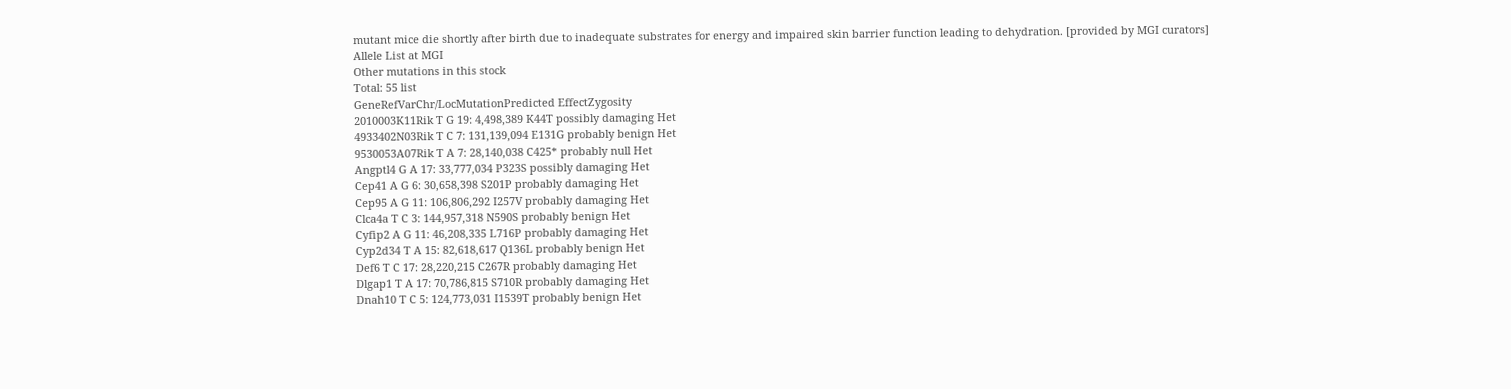mutant mice die shortly after birth due to inadequate substrates for energy and impaired skin barrier function leading to dehydration. [provided by MGI curators]
Allele List at MGI
Other mutations in this stock
Total: 55 list
GeneRefVarChr/LocMutationPredicted EffectZygosity
2010003K11Rik T G 19: 4,498,389 K44T possibly damaging Het
4933402N03Rik T C 7: 131,139,094 E131G probably benign Het
9530053A07Rik T A 7: 28,140,038 C425* probably null Het
Angptl4 G A 17: 33,777,034 P323S possibly damaging Het
Cep41 A G 6: 30,658,398 S201P probably damaging Het
Cep95 A G 11: 106,806,292 I257V probably damaging Het
Clca4a T C 3: 144,957,318 N590S probably benign Het
Cyfip2 A G 11: 46,208,335 L716P probably damaging Het
Cyp2d34 T A 15: 82,618,617 Q136L probably benign Het
Def6 T C 17: 28,220,215 C267R probably damaging Het
Dlgap1 T A 17: 70,786,815 S710R probably damaging Het
Dnah10 T C 5: 124,773,031 I1539T probably benign Het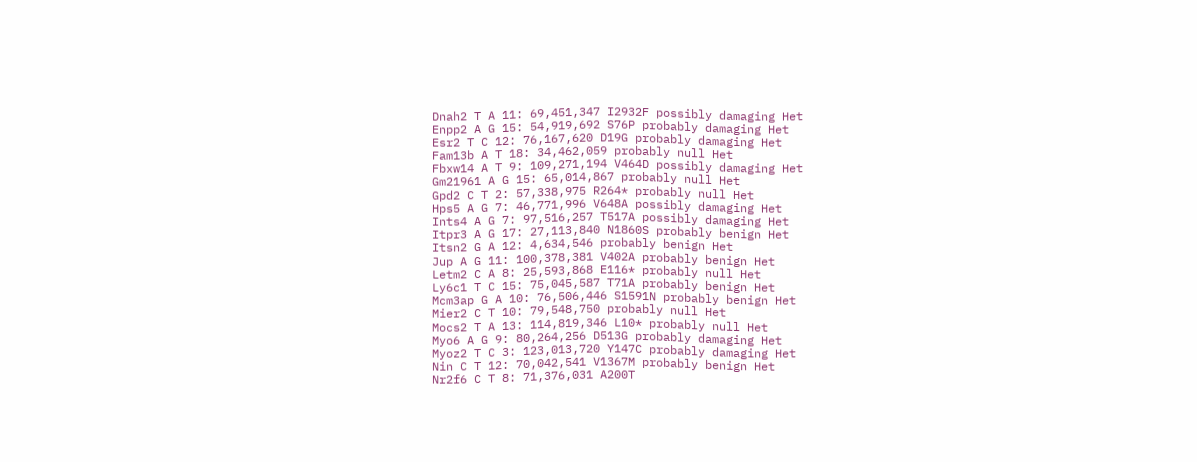Dnah2 T A 11: 69,451,347 I2932F possibly damaging Het
Enpp2 A G 15: 54,919,692 S76P probably damaging Het
Esr2 T C 12: 76,167,620 D19G probably damaging Het
Fam13b A T 18: 34,462,059 probably null Het
Fbxw14 A T 9: 109,271,194 V464D possibly damaging Het
Gm21961 A G 15: 65,014,867 probably null Het
Gpd2 C T 2: 57,338,975 R264* probably null Het
Hps5 A G 7: 46,771,996 V648A possibly damaging Het
Ints4 A G 7: 97,516,257 T517A possibly damaging Het
Itpr3 A G 17: 27,113,840 N1860S probably benign Het
Itsn2 G A 12: 4,634,546 probably benign Het
Jup A G 11: 100,378,381 V402A probably benign Het
Letm2 C A 8: 25,593,868 E116* probably null Het
Ly6c1 T C 15: 75,045,587 T71A probably benign Het
Mcm3ap G A 10: 76,506,446 S1591N probably benign Het
Mier2 C T 10: 79,548,750 probably null Het
Mocs2 T A 13: 114,819,346 L10* probably null Het
Myo6 A G 9: 80,264,256 D513G probably damaging Het
Myoz2 T C 3: 123,013,720 Y147C probably damaging Het
Nin C T 12: 70,042,541 V1367M probably benign Het
Nr2f6 C T 8: 71,376,031 A200T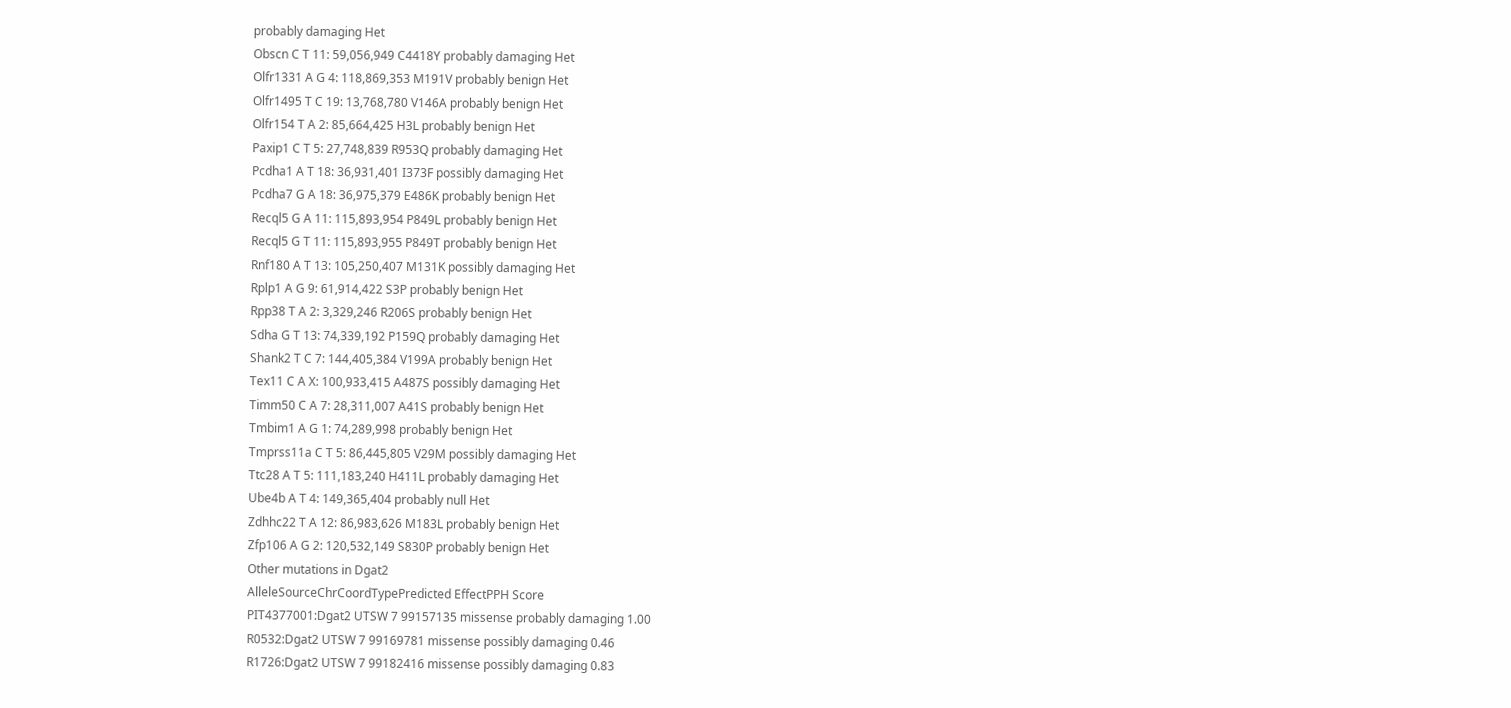probably damaging Het
Obscn C T 11: 59,056,949 C4418Y probably damaging Het
Olfr1331 A G 4: 118,869,353 M191V probably benign Het
Olfr1495 T C 19: 13,768,780 V146A probably benign Het
Olfr154 T A 2: 85,664,425 H3L probably benign Het
Paxip1 C T 5: 27,748,839 R953Q probably damaging Het
Pcdha1 A T 18: 36,931,401 I373F possibly damaging Het
Pcdha7 G A 18: 36,975,379 E486K probably benign Het
Recql5 G A 11: 115,893,954 P849L probably benign Het
Recql5 G T 11: 115,893,955 P849T probably benign Het
Rnf180 A T 13: 105,250,407 M131K possibly damaging Het
Rplp1 A G 9: 61,914,422 S3P probably benign Het
Rpp38 T A 2: 3,329,246 R206S probably benign Het
Sdha G T 13: 74,339,192 P159Q probably damaging Het
Shank2 T C 7: 144,405,384 V199A probably benign Het
Tex11 C A X: 100,933,415 A487S possibly damaging Het
Timm50 C A 7: 28,311,007 A41S probably benign Het
Tmbim1 A G 1: 74,289,998 probably benign Het
Tmprss11a C T 5: 86,445,805 V29M possibly damaging Het
Ttc28 A T 5: 111,183,240 H411L probably damaging Het
Ube4b A T 4: 149,365,404 probably null Het
Zdhhc22 T A 12: 86,983,626 M183L probably benign Het
Zfp106 A G 2: 120,532,149 S830P probably benign Het
Other mutations in Dgat2
AlleleSourceChrCoordTypePredicted EffectPPH Score
PIT4377001:Dgat2 UTSW 7 99157135 missense probably damaging 1.00
R0532:Dgat2 UTSW 7 99169781 missense possibly damaging 0.46
R1726:Dgat2 UTSW 7 99182416 missense possibly damaging 0.83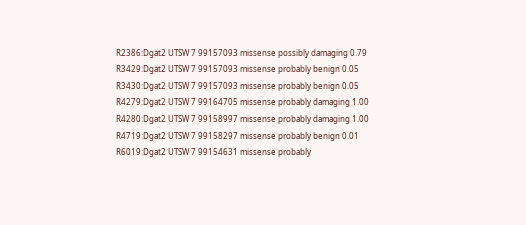R2386:Dgat2 UTSW 7 99157093 missense possibly damaging 0.79
R3429:Dgat2 UTSW 7 99157093 missense probably benign 0.05
R3430:Dgat2 UTSW 7 99157093 missense probably benign 0.05
R4279:Dgat2 UTSW 7 99164705 missense probably damaging 1.00
R4280:Dgat2 UTSW 7 99158997 missense probably damaging 1.00
R4719:Dgat2 UTSW 7 99158297 missense probably benign 0.01
R6019:Dgat2 UTSW 7 99154631 missense probably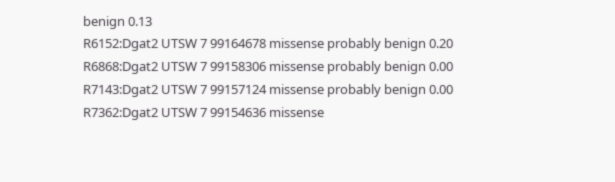benign 0.13
R6152:Dgat2 UTSW 7 99164678 missense probably benign 0.20
R6868:Dgat2 UTSW 7 99158306 missense probably benign 0.00
R7143:Dgat2 UTSW 7 99157124 missense probably benign 0.00
R7362:Dgat2 UTSW 7 99154636 missense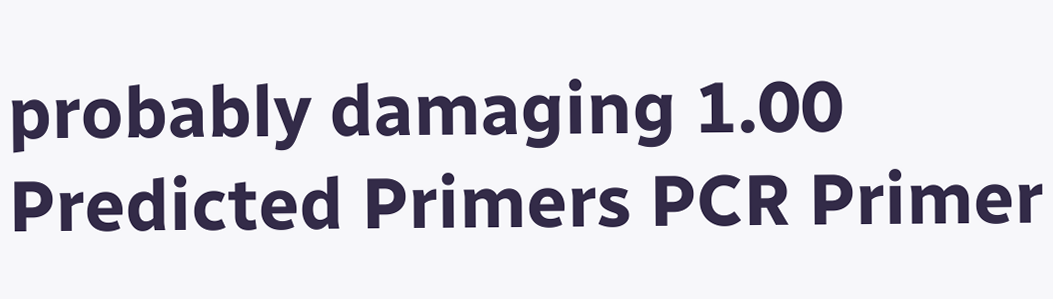probably damaging 1.00
Predicted Primers PCR Primer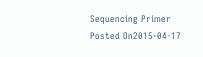Sequencing Primer
Posted On2015-04-17